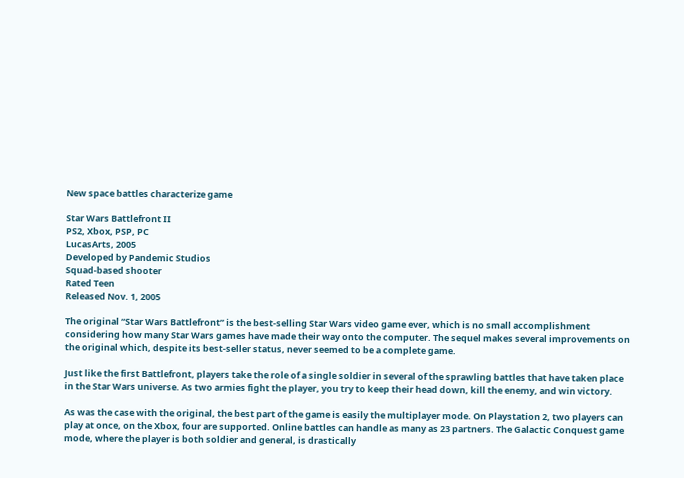New space battles characterize game

Star Wars Battlefront II
PS2, Xbox, PSP, PC
LucasArts, 2005
Developed by Pandemic Studios
Squad-based shooter
Rated Teen
Released Nov. 1, 2005

The original “Star Wars Battlefront” is the best-selling Star Wars video game ever, which is no small accomplishment considering how many Star Wars games have made their way onto the computer. The sequel makes several improvements on the original which, despite its best-seller status, never seemed to be a complete game.

Just like the first Battlefront, players take the role of a single soldier in several of the sprawling battles that have taken place in the Star Wars universe. As two armies fight the player, you try to keep their head down, kill the enemy, and win victory.

As was the case with the original, the best part of the game is easily the multiplayer mode. On Playstation 2, two players can play at once, on the Xbox, four are supported. Online battles can handle as many as 23 partners. The Galactic Conquest game mode, where the player is both soldier and general, is drastically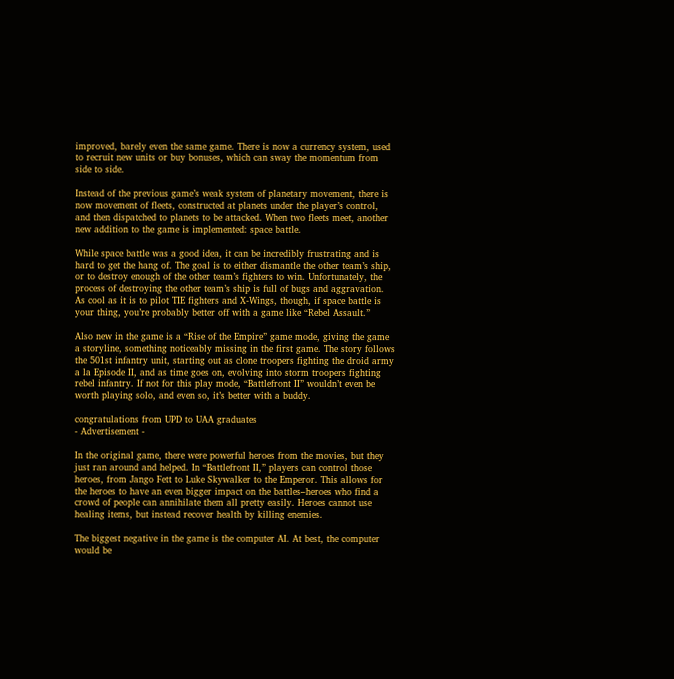improved, barely even the same game. There is now a currency system, used to recruit new units or buy bonuses, which can sway the momentum from side to side.

Instead of the previous game’s weak system of planetary movement, there is now movement of fleets, constructed at planets under the player’s control, and then dispatched to planets to be attacked. When two fleets meet, another new addition to the game is implemented: space battle.

While space battle was a good idea, it can be incredibly frustrating and is hard to get the hang of. The goal is to either dismantle the other team’s ship, or to destroy enough of the other team’s fighters to win. Unfortunately, the process of destroying the other team’s ship is full of bugs and aggravation. As cool as it is to pilot TIE fighters and X-Wings, though, if space battle is your thing, you’re probably better off with a game like “Rebel Assault.”

Also new in the game is a “Rise of the Empire” game mode, giving the game a storyline, something noticeably missing in the first game. The story follows the 501st infantry unit, starting out as clone troopers fighting the droid army a la Episode II, and as time goes on, evolving into storm troopers fighting rebel infantry. If not for this play mode, “Battlefront II” wouldn’t even be worth playing solo, and even so, it’s better with a buddy.

congratulations from UPD to UAA graduates
- Advertisement -

In the original game, there were powerful heroes from the movies, but they just ran around and helped. In “Battlefront II,” players can control those heroes, from Jango Fett to Luke Skywalker to the Emperor. This allows for the heroes to have an even bigger impact on the battles–heroes who find a crowd of people can annihilate them all pretty easily. Heroes cannot use healing items, but instead recover health by killing enemies.

The biggest negative in the game is the computer AI. At best, the computer would be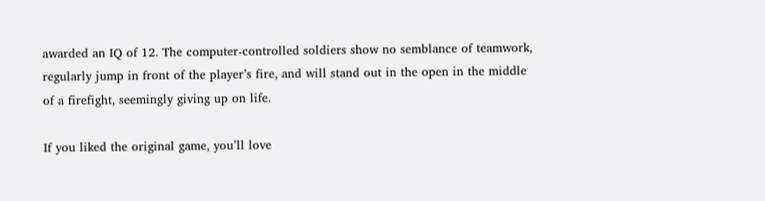awarded an IQ of 12. The computer-controlled soldiers show no semblance of teamwork, regularly jump in front of the player’s fire, and will stand out in the open in the middle of a firefight, seemingly giving up on life.

If you liked the original game, you’ll love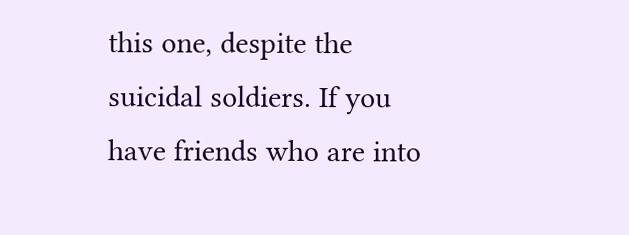this one, despite the suicidal soldiers. If you have friends who are into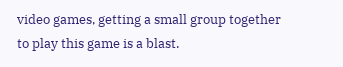video games, getting a small group together to play this game is a blast.